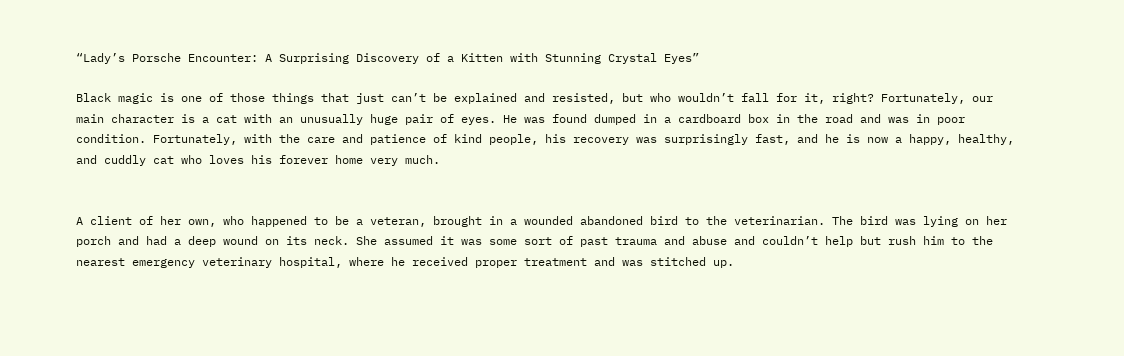“Lady’s Porsche Encounter: A Surprising Discovery of a Kitten with Stunning Crystal Eyes”

Black magic is one of those things that just can’t be explained and resisted, but who wouldn’t fall for it, right? Fortunately, our main character is a cat with an unusually huge pair of eyes. He was found dumped in a cardboard box in the road and was in poor condition. Fortunately, with the care and patience of kind people, his recovery was surprisingly fast, and he is now a happy, healthy, and cuddly cat who loves his forever home very much.


A client of her own, who happened to be a veteran, brought in a wounded abandoned bird to the veterinarian. The bird was lying on her porch and had a deep wound on its neck. She assumed it was some sort of past trauma and abuse and couldn’t help but rush him to the nearest emergency veterinary hospital, where he received proper treatment and was stitched up.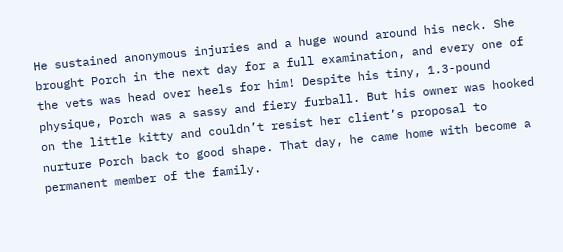He sustained anonymous injuries and a huge wound around his neck. She brought Porch in the next day for a full examination, and every one of the vets was head over heels for him! Despite his tiny, 1.3-pound physique, Porch was a sassy and fiery furball. But his owner was hooked on the little kitty and couldn’t resist her client’s proposal to nurture Porch back to good shape. That day, he came home with become a permanent member of the family.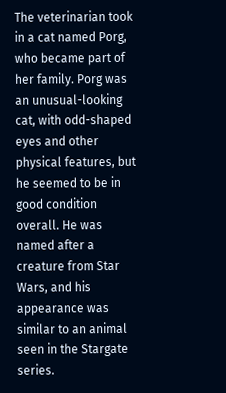The veterinarian took in a cat named Porg, who became part of her family. Porg was an unusual-looking cat, with odd-shaped eyes and other physical features, but he seemed to be in good condition overall. He was named after a creature from Star Wars, and his appearance was similar to an animal seen in the Stargate series.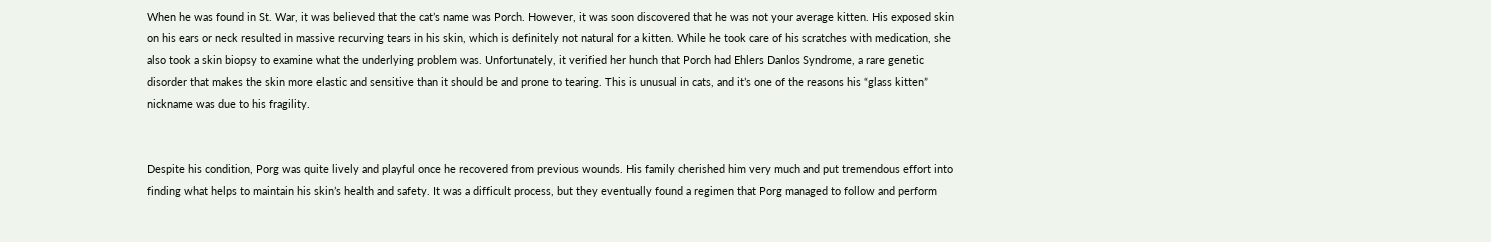When he was found in St. War, it was believed that the cat’s name was Porch. However, it was soon discovered that he was not your average kitten. His exposed skin on his ears or neck resulted in massive recurving tears in his skin, which is definitely not natural for a kitten. While he took care of his scratches with medication, she also took a skin biopsy to examine what the underlying problem was. Unfortunately, it verified her hunch that Porch had Ehlers Danlos Syndrome, a rare genetic disorder that makes the skin more elastic and sensitive than it should be and prone to tearing. This is unusual in cats, and it’s one of the reasons his “glass kitten” nickname was due to his fragility.


Despite his condition, Porg was quite lively and playful once he recovered from previous wounds. His family cherished him very much and put tremendous effort into finding what helps to maintain his skin’s health and safety. It was a difficult process, but they eventually found a regimen that Porg managed to follow and perform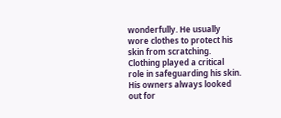wonderfully. He usually wore clothes to protect his skin from scratching. Clothing played a critical role in safeguarding his skin. His owners always looked out for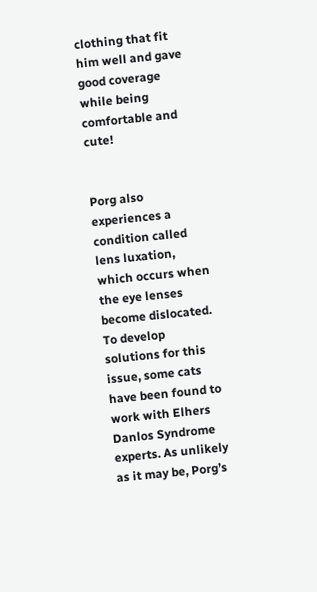clothing that fit him well and gave good coverage while being comfortable and cute!


Porg also experiences a condition called lens luxation, which occurs when the eye lenses become dislocated. To develop solutions for this issue, some cats have been found to work with Elhers Danlos Syndrome experts. As unlikely as it may be, Porg’s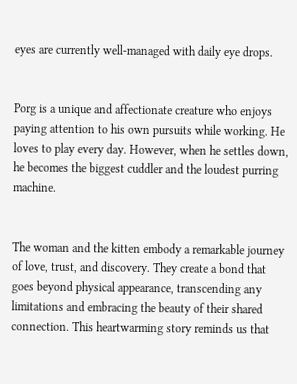eyes are currently well-managed with daily eye drops.


Porg is a unique and affectionate creature who enjoys paying attention to his own pursuits while working. He loves to play every day. However, when he settles down, he becomes the biggest cuddler and the loudest purring machine.


The woman and the kitten embody a remarkable journey of love, trust, and discovery. They create a bond that goes beyond physical appearance, transcending any limitations and embracing the beauty of their shared connection. This heartwarming story reminds us that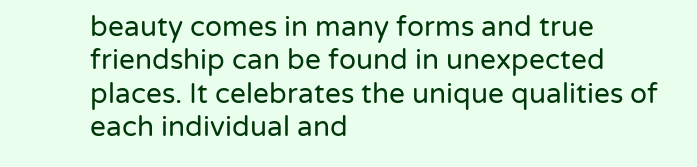beauty comes in many forms and true friendship can be found in unexpected places. It celebrates the unique qualities of each individual and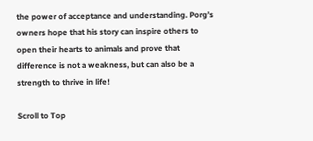the power of acceptance and understanding. Porg’s owners hope that his story can inspire others to open their hearts to animals and prove that difference is not a weakness, but can also be a strength to thrive in life!

Scroll to Top